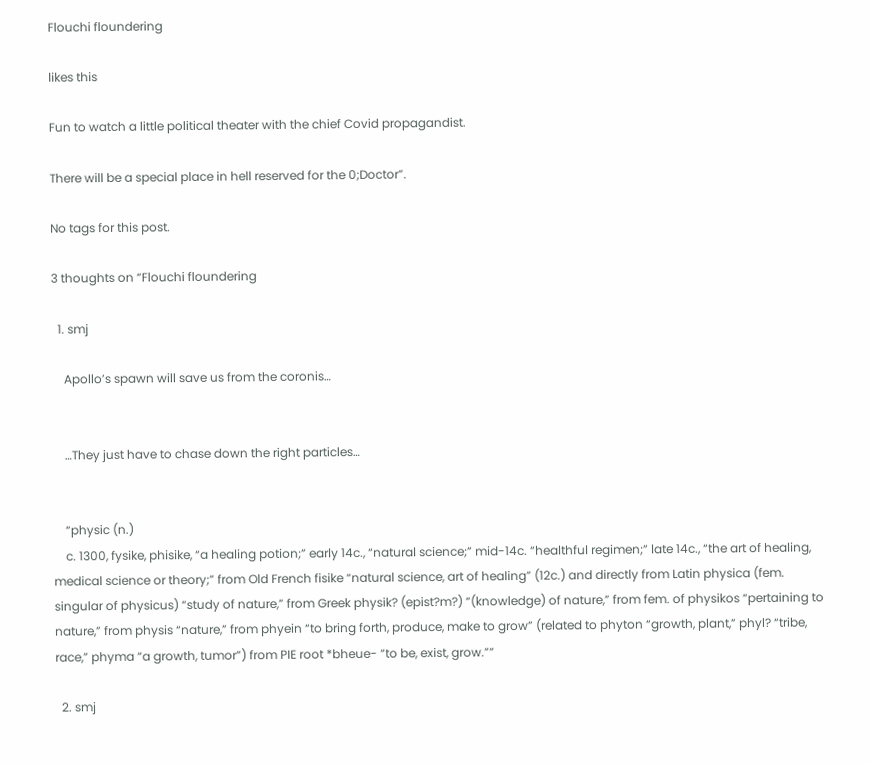Flouchi floundering

likes this

Fun to watch a little political theater with the chief Covid propagandist.

There will be a special place in hell reserved for the 0;Doctor”.

No tags for this post.

3 thoughts on “Flouchi floundering

  1. smj

    Apollo’s spawn will save us from the coronis…


    …They just have to chase down the right particles…


    “physic (n.)
    c. 1300, fysike, phisike, “a healing potion;” early 14c., “natural science;” mid-14c. “healthful regimen;” late 14c., “the art of healing, medical science or theory;” from Old French fisike “natural science, art of healing” (12c.) and directly from Latin physica (fem. singular of physicus) “study of nature,” from Greek physik? (epist?m?) “(knowledge) of nature,” from fem. of physikos “pertaining to nature,” from physis “nature,” from phyein “to bring forth, produce, make to grow” (related to phyton “growth, plant,” phyl? “tribe, race,” phyma “a growth, tumor”) from PIE root *bheue- “to be, exist, grow.””

  2. smj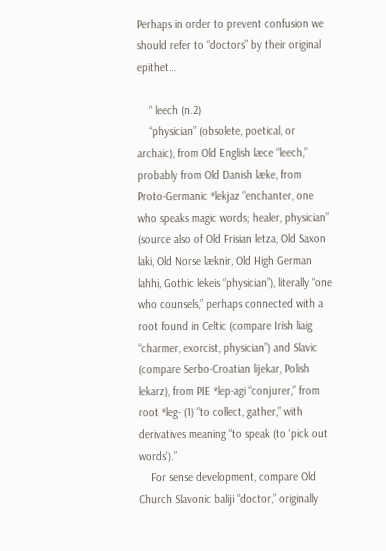Perhaps in order to prevent confusion we should refer to “doctors” by their original epithet…

    “ leech (n.2)
    “physician” (obsolete, poetical, or archaic), from Old English læce “leech,” probably from Old Danish læke, from Proto-Germanic *lekjaz “enchanter, one who speaks magic words; healer, physician” (source also of Old Frisian letza, Old Saxon laki, Old Norse læknir, Old High German lahhi, Gothic lekeis “physician”), literally “one who counsels,” perhaps connected with a root found in Celtic (compare Irish liaig “charmer, exorcist, physician”) and Slavic (compare Serbo-Croatian lijekar, Polish lekarz), from PIE *lep-agi “conjurer,” from root *leg- (1) “to collect, gather,” with derivatives meaning “to speak (to ‘pick out words’).”
    For sense development, compare Old Church Slavonic baliji “doctor,” originally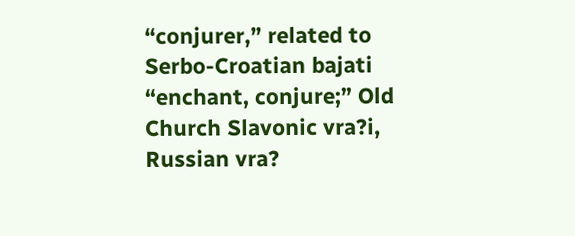“conjurer,” related to Serbo-Croatian bajati “enchant, conjure;” Old Church Slavonic vra?i, Russian vra?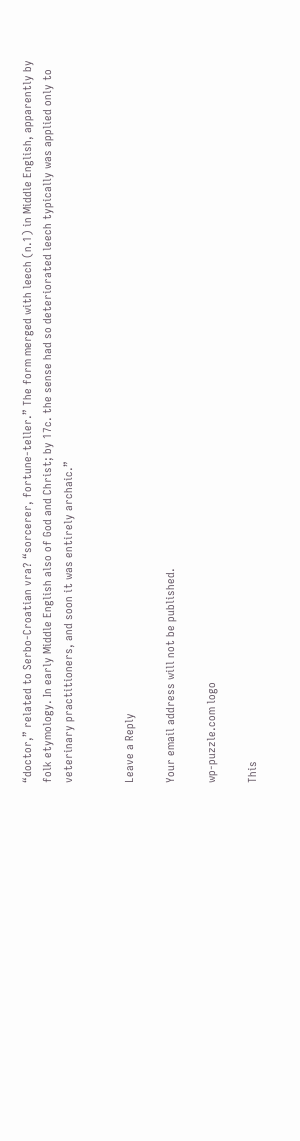“doctor,” related to Serbo-Croatian vra? “sorcerer, fortune-teller.” The form merged with leech (n.1) in Middle English, apparently by folk etymology. In early Middle English also of God and Christ; by 17c. the sense had so deteriorated leech typically was applied only to veterinary practitioners, and soon it was entirely archaic.”


Leave a Reply

Your email address will not be published.

wp-puzzle.com logo

This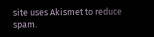site uses Akismet to reduce spam.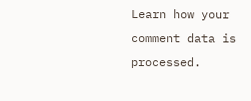Learn how your comment data is processed.